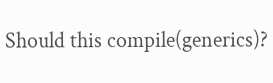Should this compile(generics)?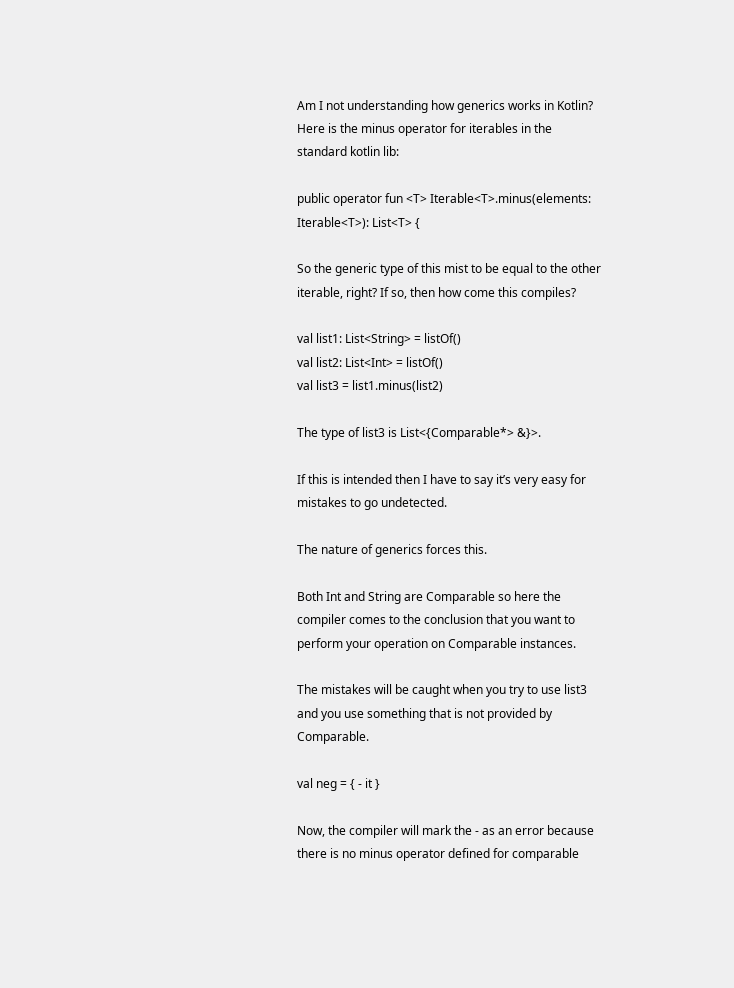Am I not understanding how generics works in Kotlin? Here is the minus operator for iterables in the standard kotlin lib:

public operator fun <T> Iterable<T>.minus(elements: Iterable<T>): List<T> {

So the generic type of this mist to be equal to the other iterable, right? If so, then how come this compiles?

val list1: List<String> = listOf()
val list2: List<Int> = listOf()
val list3 = list1.minus(list2)

The type of list3 is List<{Comparable*> &}>.

If this is intended then I have to say it’s very easy for mistakes to go undetected.

The nature of generics forces this.

Both Int and String are Comparable so here the compiler comes to the conclusion that you want to perform your operation on Comparable instances.

The mistakes will be caught when you try to use list3 and you use something that is not provided by Comparable.

val neg = { - it }

Now, the compiler will mark the - as an error because there is no minus operator defined for comparable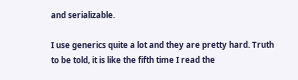and serializable.

I use generics quite a lot and they are pretty hard. Truth to be told, it is like the fifth time I read the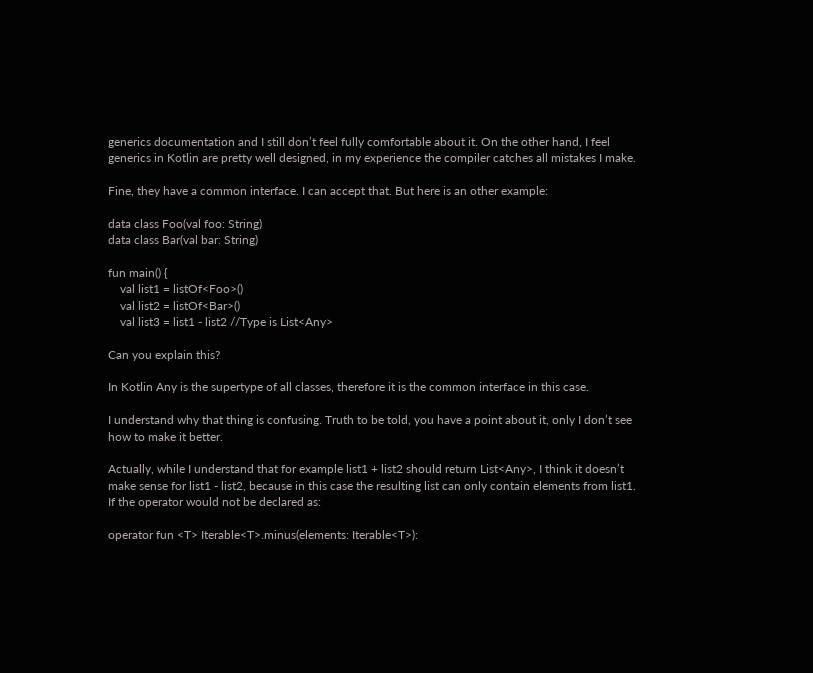generics documentation and I still don’t feel fully comfortable about it. On the other hand, I feel generics in Kotlin are pretty well designed, in my experience the compiler catches all mistakes I make.

Fine, they have a common interface. I can accept that. But here is an other example:

data class Foo(val foo: String)
data class Bar(val bar: String)

fun main() {
    val list1 = listOf<Foo>()
    val list2 = listOf<Bar>()
    val list3 = list1 - list2 //Type is List<Any>

Can you explain this?

In Kotlin Any is the supertype of all classes, therefore it is the common interface in this case.

I understand why that thing is confusing. Truth to be told, you have a point about it, only I don’t see how to make it better.

Actually, while I understand that for example list1 + list2 should return List<Any>, I think it doesn’t make sense for list1 - list2, because in this case the resulting list can only contain elements from list1. If the operator would not be declared as:

operator fun <T> Iterable<T>.minus(elements: Iterable<T>):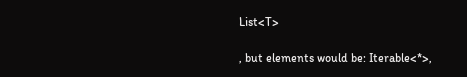List<T>

, but elements would be: Iterable<*>,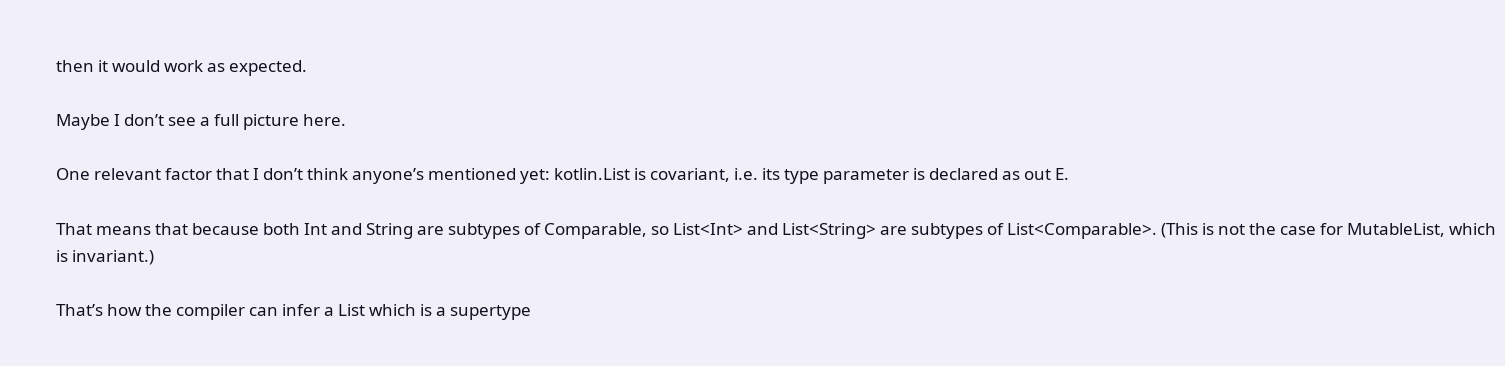then it would work as expected.

Maybe I don’t see a full picture here.

One relevant factor that I don’t think anyone’s mentioned yet: kotlin.List is covariant, i.e. its type parameter is declared as out E.

That means that because both Int and String are subtypes of Comparable, so List<Int> and List<String> are subtypes of List<Comparable>. (This is not the case for MutableList, which is invariant.)

That’s how the compiler can infer a List which is a supertype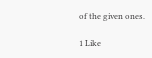of the given ones.

1 Like